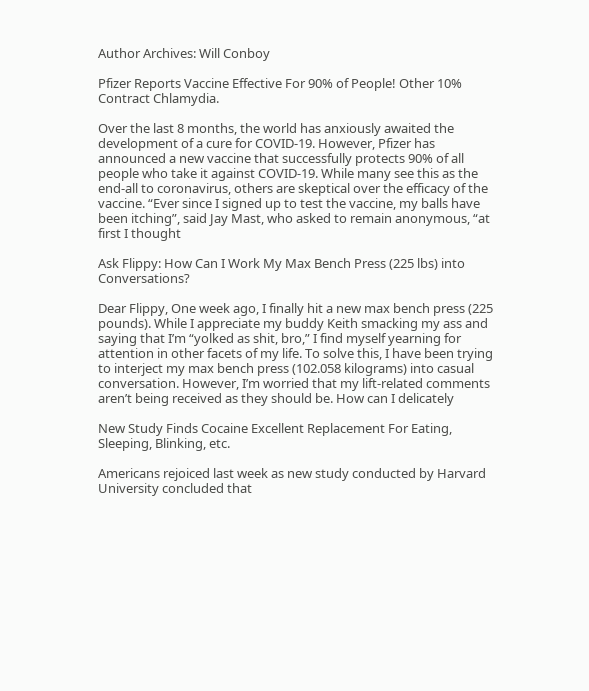Author Archives: Will Conboy

Pfizer Reports Vaccine Effective For 90% of People! Other 10% Contract Chlamydia.

Over the last 8 months, the world has anxiously awaited the development of a cure for COVID-19. However, Pfizer has announced a new vaccine that successfully protects 90% of all people who take it against COVID-19. While many see this as the end-all to coronavirus, others are skeptical over the efficacy of the vaccine. “Ever since I signed up to test the vaccine, my balls have been itching”, said Jay Mast, who asked to remain anonymous, “at first I thought

Ask Flippy: How Can I Work My Max Bench Press (225 lbs) into Conversations?

Dear Flippy, One week ago, I finally hit a new max bench press (225 pounds). While I appreciate my buddy Keith smacking my ass and saying that I’m “yolked as shit, bro,” I find myself yearning for attention in other facets of my life. To solve this, I have been trying to interject my max bench press (102.058 kilograms) into casual conversation. However, I’m worried that my lift-related comments aren’t being received as they should be. How can I delicately

New Study Finds Cocaine Excellent Replacement For Eating, Sleeping, Blinking, etc.

Americans rejoiced last week as new study conducted by Harvard University concluded that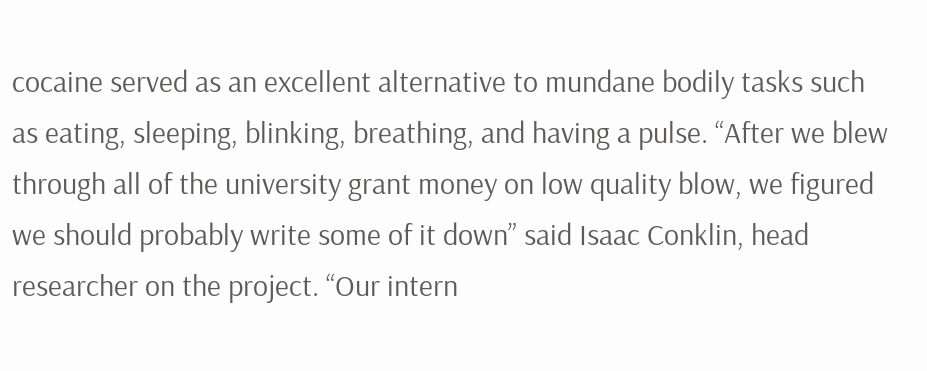cocaine served as an excellent alternative to mundane bodily tasks such as eating, sleeping, blinking, breathing, and having a pulse. “After we blew through all of the university grant money on low quality blow, we figured we should probably write some of it down” said Isaac Conklin, head researcher on the project. “Our intern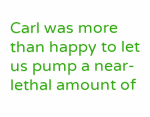Carl was more than happy to let us pump a near-lethal amount of